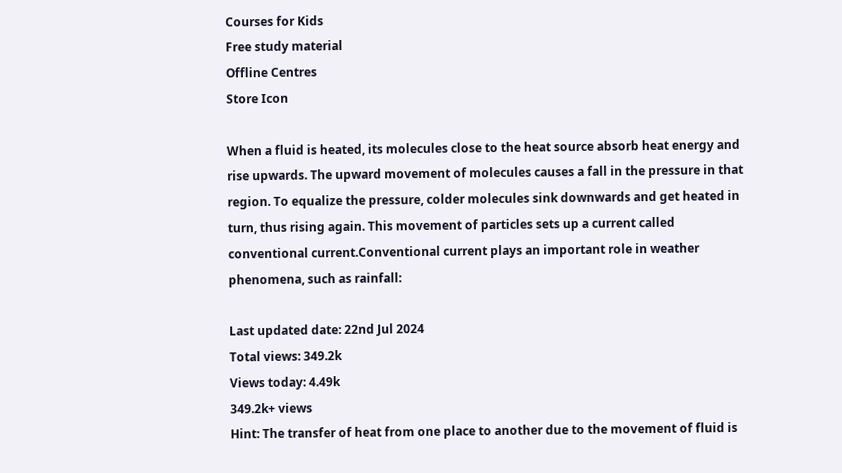Courses for Kids
Free study material
Offline Centres
Store Icon

When a fluid is heated, its molecules close to the heat source absorb heat energy and rise upwards. The upward movement of molecules causes a fall in the pressure in that region. To equalize the pressure, colder molecules sink downwards and get heated in turn, thus rising again. This movement of particles sets up a current called conventional current.Conventional current plays an important role in weather phenomena, such as rainfall:

Last updated date: 22nd Jul 2024
Total views: 349.2k
Views today: 4.49k
349.2k+ views
Hint: The transfer of heat from one place to another due to the movement of fluid is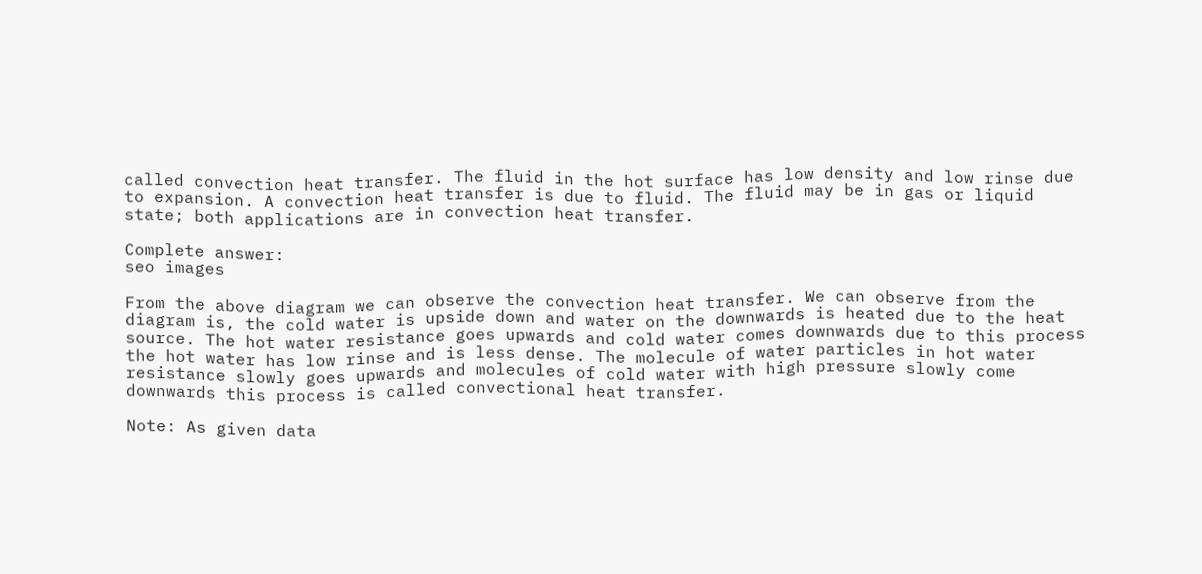called convection heat transfer. The fluid in the hot surface has low density and low rinse due to expansion. A convection heat transfer is due to fluid. The fluid may be in gas or liquid state; both applications are in convection heat transfer.

Complete answer:
seo images

From the above diagram we can observe the convection heat transfer. We can observe from the diagram is, the cold water is upside down and water on the downwards is heated due to the heat source. The hot water resistance goes upwards and cold water comes downwards due to this process the hot water has low rinse and is less dense. The molecule of water particles in hot water resistance slowly goes upwards and molecules of cold water with high pressure slowly come downwards this process is called convectional heat transfer.

Note: As given data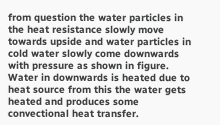from question the water particles in the heat resistance slowly move towards upside and water particles in cold water slowly come downwards with pressure as shown in figure. Water in downwards is heated due to heat source from this the water gets heated and produces some convectional heat transfer.